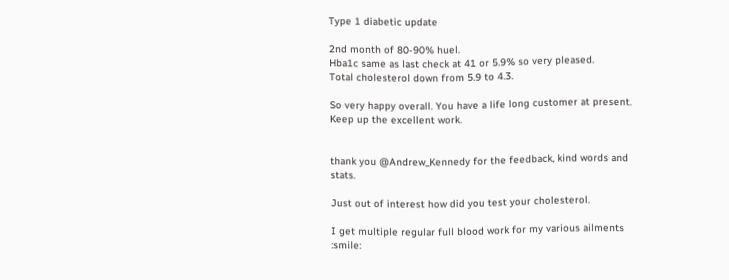Type 1 diabetic update

2nd month of 80-90% huel.
Hba1c same as last check at 41 or 5.9% so very pleased.
Total cholesterol down from 5.9 to 4.3.

So very happy overall. You have a life long customer at present. Keep up the excellent work.


thank you @Andrew_Kennedy for the feedback, kind words and stats.

Just out of interest how did you test your cholesterol.

I get multiple regular full blood work for my various ailments :smile: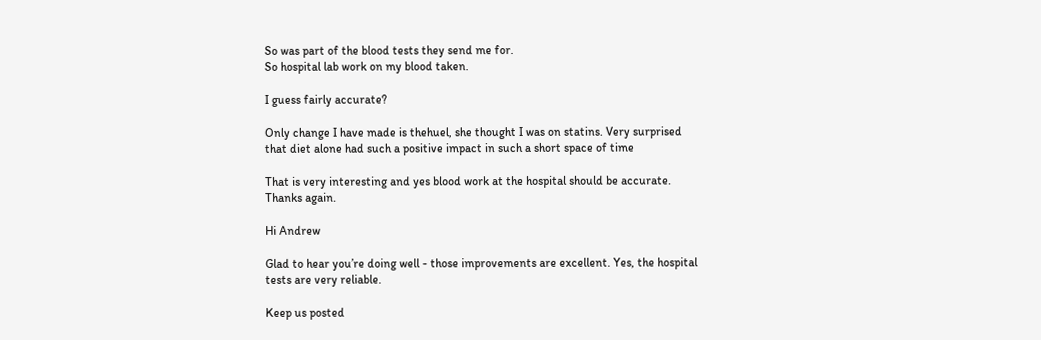So was part of the blood tests they send me for.
So hospital lab work on my blood taken.

I guess fairly accurate?

Only change I have made is thehuel, she thought I was on statins. Very surprised that diet alone had such a positive impact in such a short space of time

That is very interesting and yes blood work at the hospital should be accurate. Thanks again.

Hi Andrew

Glad to hear you’re doing well - those improvements are excellent. Yes, the hospital tests are very reliable.

Keep us posted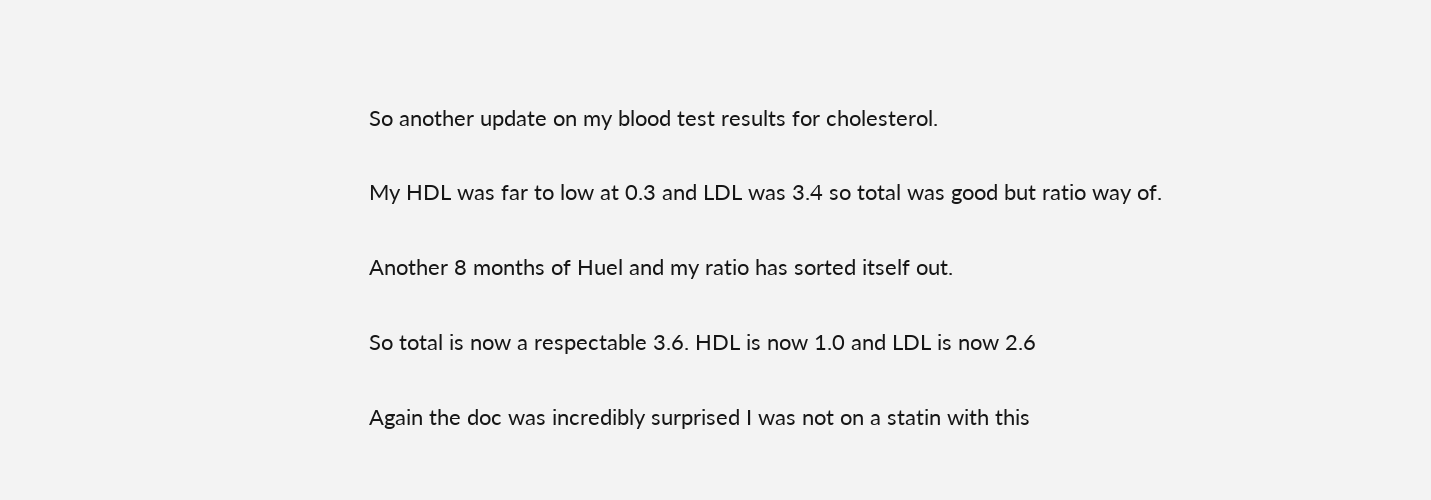So another update on my blood test results for cholesterol.

My HDL was far to low at 0.3 and LDL was 3.4 so total was good but ratio way of.

Another 8 months of Huel and my ratio has sorted itself out.

So total is now a respectable 3.6. HDL is now 1.0 and LDL is now 2.6

Again the doc was incredibly surprised I was not on a statin with this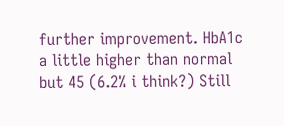further improvement. HbA1c a little higher than normal but 45 (6.2% i think?) Still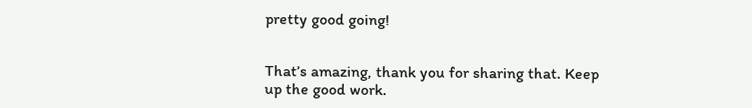pretty good going!


That’s amazing, thank you for sharing that. Keep up the good work.